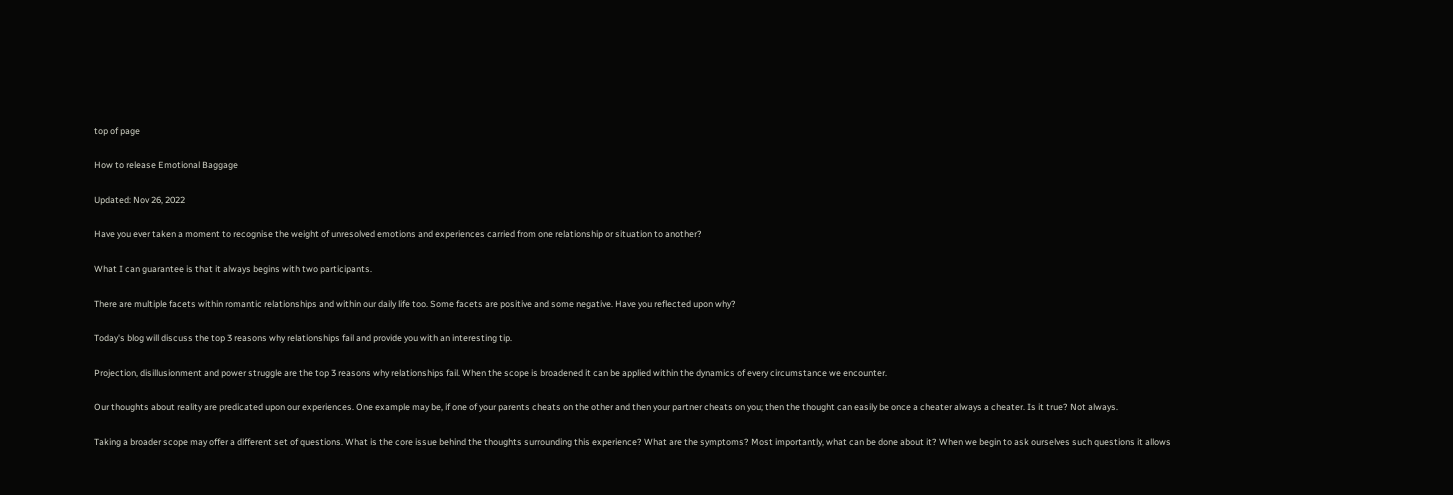top of page

How to release Emotional Baggage

Updated: Nov 26, 2022

Have you ever taken a moment to recognise the weight of unresolved emotions and experiences carried from one relationship or situation to another?

What I can guarantee is that it always begins with two participants.

There are multiple facets within romantic relationships and within our daily life too. Some facets are positive and some negative. Have you reflected upon why?

Today's blog will discuss the top 3 reasons why relationships fail and provide you with an interesting tip.

Projection, disillusionment and power struggle are the top 3 reasons why relationships fail. When the scope is broadened it can be applied within the dynamics of every circumstance we encounter.

Our thoughts about reality are predicated upon our experiences. One example may be, if one of your parents cheats on the other and then your partner cheats on you; then the thought can easily be once a cheater always a cheater. Is it true? Not always.

Taking a broader scope may offer a different set of questions. What is the core issue behind the thoughts surrounding this experience? What are the symptoms? Most importantly, what can be done about it? When we begin to ask ourselves such questions it allows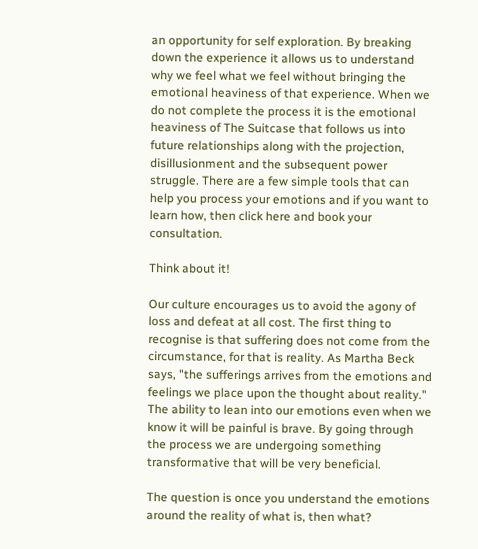an opportunity for self exploration. By breaking down the experience it allows us to understand why we feel what we feel without bringing the emotional heaviness of that experience. When we do not complete the process it is the emotional heaviness of The Suitcase that follows us into future relationships along with the projection, disillusionment and the subsequent power struggle. There are a few simple tools that can help you process your emotions and if you want to learn how, then click here and book your consultation.

Think about it!

Our culture encourages us to avoid the agony of loss and defeat at all cost. The first thing to recognise is that suffering does not come from the circumstance, for that is reality. As Martha Beck says, "the sufferings arrives from the emotions and feelings we place upon the thought about reality." The ability to lean into our emotions even when we know it will be painful is brave. By going through the process we are undergoing something transformative that will be very beneficial.

The question is once you understand the emotions around the reality of what is, then what?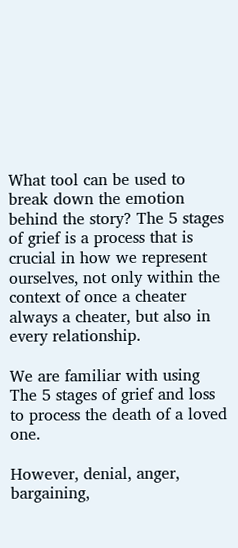What tool can be used to break down the emotion behind the story? The 5 stages of grief is a process that is crucial in how we represent ourselves, not only within the context of once a cheater always a cheater, but also in every relationship.

We are familiar with using The 5 stages of grief and loss to process the death of a loved one.

However, denial, anger, bargaining,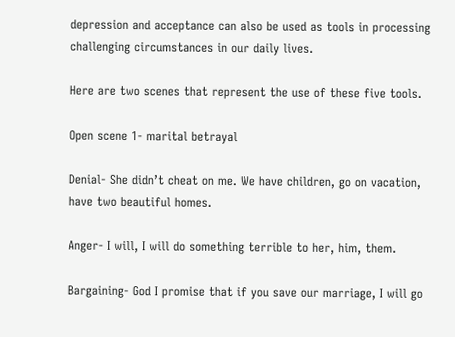depression and acceptance can also be used as tools in processing challenging circumstances in our daily lives.

Here are two scenes that represent the use of these five tools.

Open scene 1- marital betrayal

Denial- She didn’t cheat on me. We have children, go on vacation, have two beautiful homes.

Anger- I will, I will do something terrible to her, him, them.

Bargaining- God I promise that if you save our marriage, I will go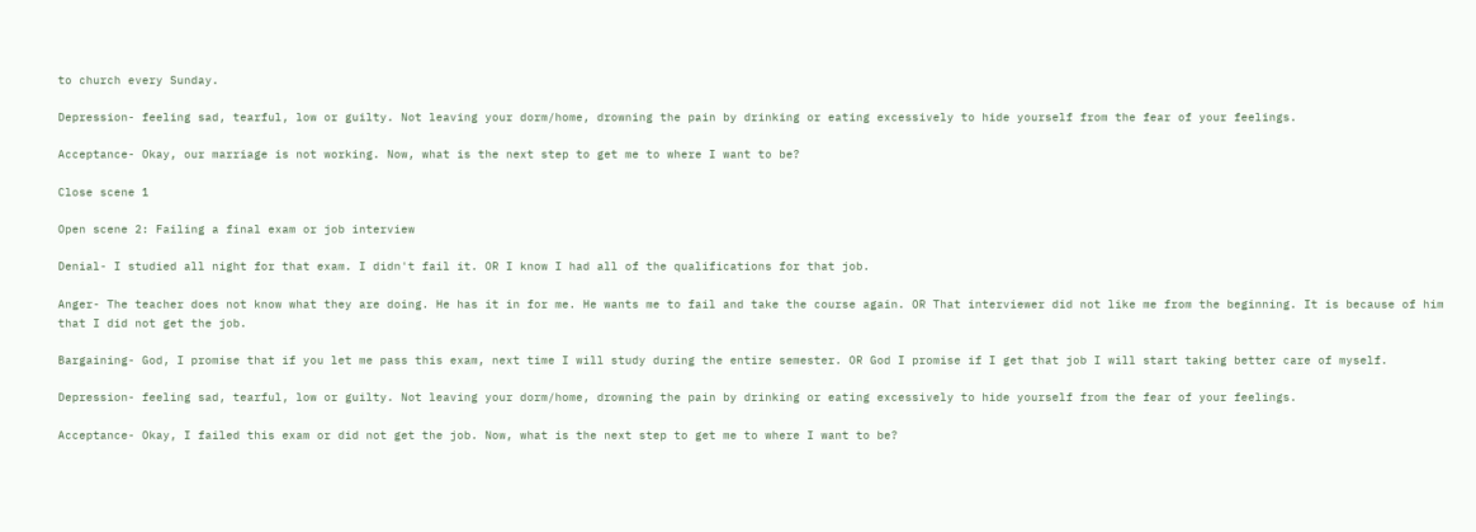to church every Sunday.

Depression- feeling sad, tearful, low or guilty. Not leaving your dorm/home, drowning the pain by drinking or eating excessively to hide yourself from the fear of your feelings.

Acceptance- Okay, our marriage is not working. Now, what is the next step to get me to where I want to be?

Close scene 1

Open scene 2: Failing a final exam or job interview

Denial- I studied all night for that exam. I didn't fail it. OR I know I had all of the qualifications for that job.

Anger- The teacher does not know what they are doing. He has it in for me. He wants me to fail and take the course again. OR That interviewer did not like me from the beginning. It is because of him that I did not get the job.

Bargaining- God, I promise that if you let me pass this exam, next time I will study during the entire semester. OR God I promise if I get that job I will start taking better care of myself.

Depression- feeling sad, tearful, low or guilty. Not leaving your dorm/home, drowning the pain by drinking or eating excessively to hide yourself from the fear of your feelings.

Acceptance- Okay, I failed this exam or did not get the job. Now, what is the next step to get me to where I want to be?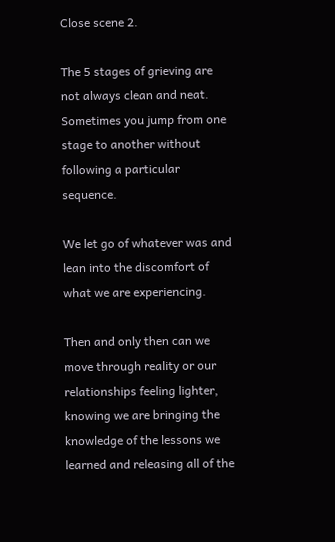Close scene 2.

The 5 stages of grieving are not always clean and neat. Sometimes you jump from one stage to another without following a particular sequence.

We let go of whatever was and lean into the discomfort of what we are experiencing.

Then and only then can we move through reality or our relationships feeling lighter, knowing we are bringing the knowledge of the lessons we learned and releasing all of the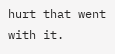hurt that went with it.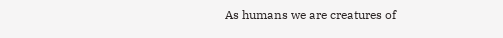As humans we are creatures of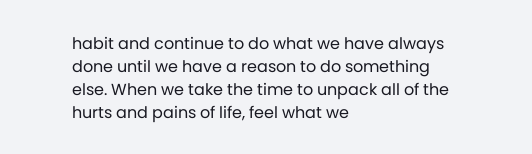habit and continue to do what we have always done until we have a reason to do something else. When we take the time to unpack all of the hurts and pains of life, feel what we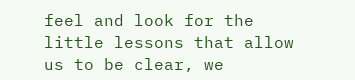feel and look for the little lessons that allow us to be clear, we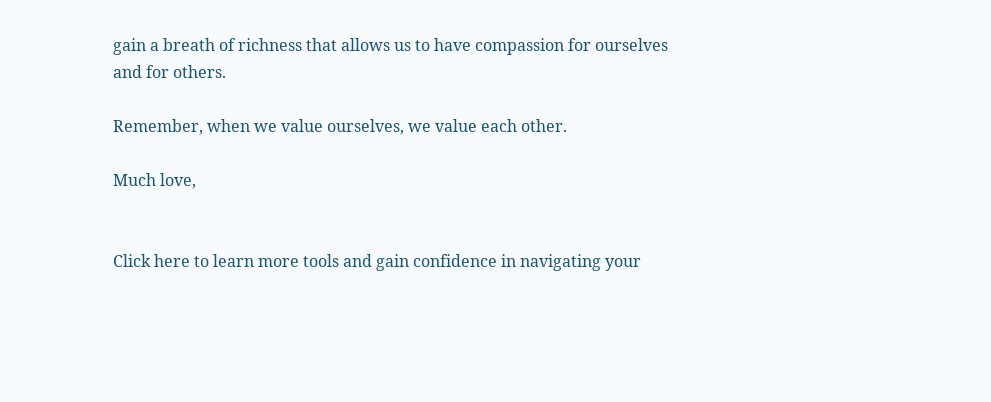gain a breath of richness that allows us to have compassion for ourselves and for others.

Remember, when we value ourselves, we value each other.

Much love,


Click here to learn more tools and gain confidence in navigating your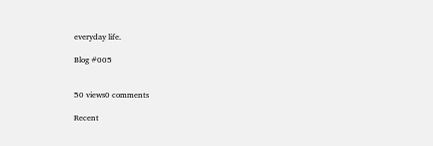everyday life.

Blog #005


50 views0 comments

Recent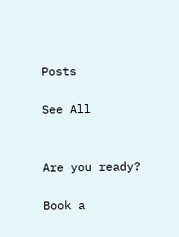Posts

See All


Are you ready?

Book a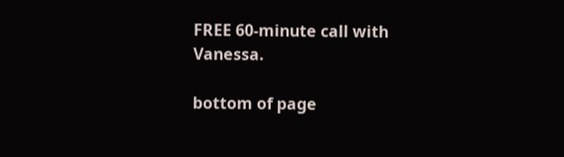FREE 60-minute call with Vanessa.

bottom of page